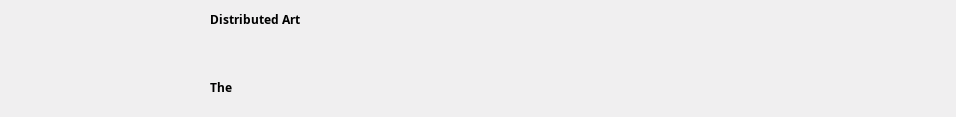Distributed Art


The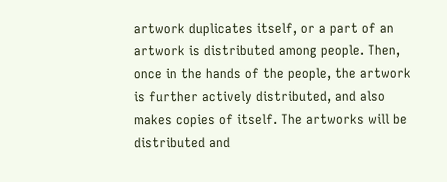artwork duplicates itself, or a part of an artwork is distributed among people. Then, once in the hands of the people, the artwork is further actively distributed, and also makes copies of itself. The artworks will be distributed and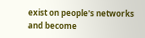exist on people's networks and become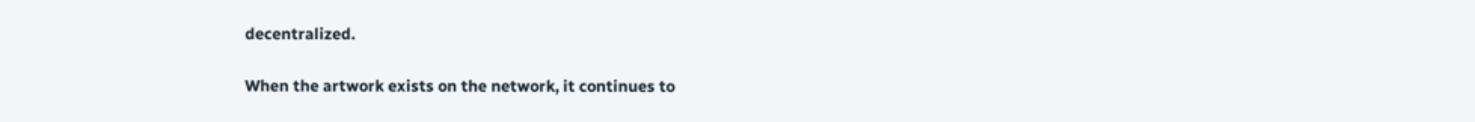decentralized.

When the artwork exists on the network, it continues to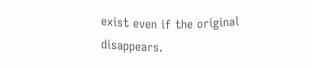exist even if the original disappears.